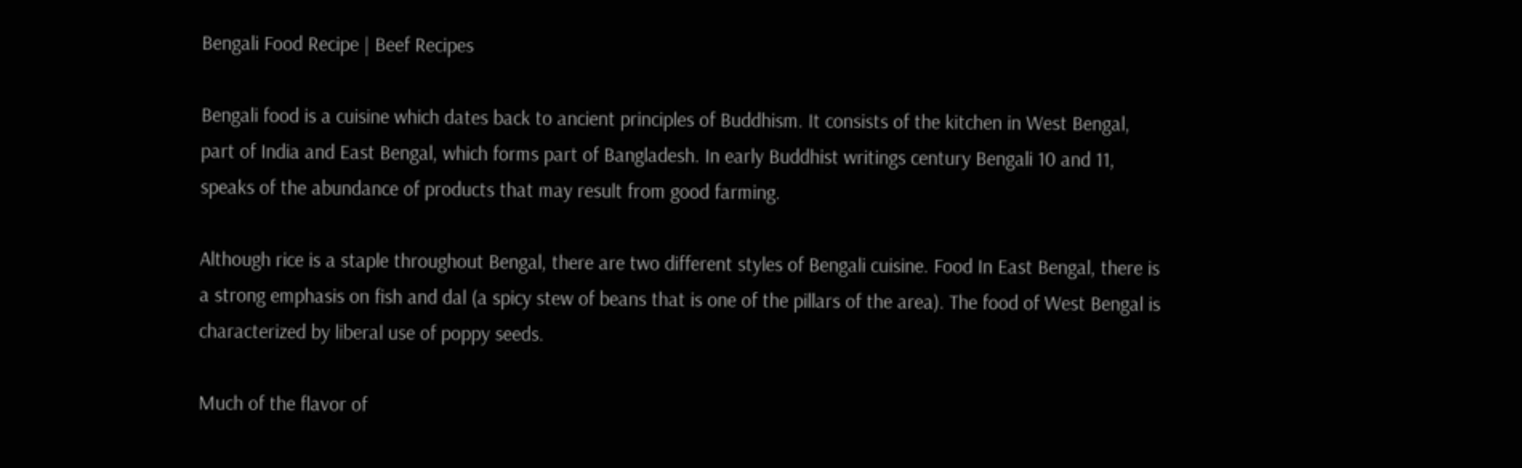Bengali Food Recipe | Beef Recipes

Bengali food is a cuisine which dates back to ancient principles of Buddhism. It consists of the kitchen in West Bengal, part of India and East Bengal, which forms part of Bangladesh. In early Buddhist writings century Bengali 10 and 11, speaks of the abundance of products that may result from good farming.

Although rice is a staple throughout Bengal, there are two different styles of Bengali cuisine. Food In East Bengal, there is a strong emphasis on fish and dal (a spicy stew of beans that is one of the pillars of the area). The food of West Bengal is characterized by liberal use of poppy seeds.

Much of the flavor of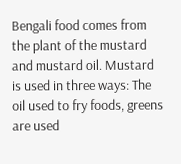Bengali food comes from the plant of the mustard and mustard oil. Mustard is used in three ways: The oil used to fry foods, greens are used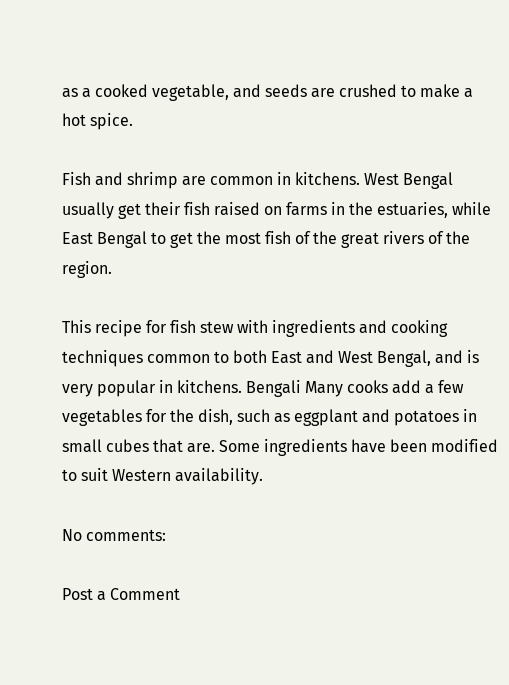as a cooked vegetable, and seeds are crushed to make a hot spice.

Fish and shrimp are common in kitchens. West Bengal usually get their fish raised on farms in the estuaries, while East Bengal to get the most fish of the great rivers of the region.

This recipe for fish stew with ingredients and cooking techniques common to both East and West Bengal, and is very popular in kitchens. Bengali Many cooks add a few vegetables for the dish, such as eggplant and potatoes in small cubes that are. Some ingredients have been modified to suit Western availability.

No comments:

Post a Comment